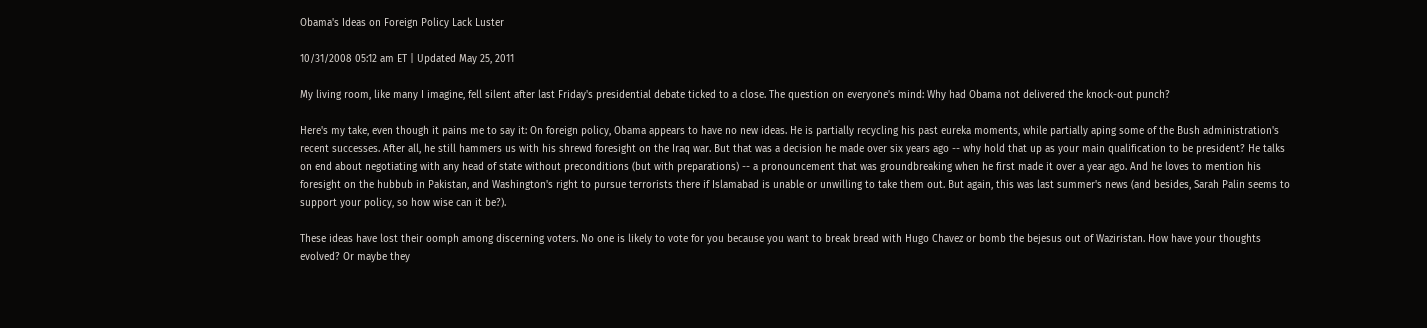Obama's Ideas on Foreign Policy Lack Luster

10/31/2008 05:12 am ET | Updated May 25, 2011

My living room, like many I imagine, fell silent after last Friday's presidential debate ticked to a close. The question on everyone's mind: Why had Obama not delivered the knock-out punch?

Here's my take, even though it pains me to say it: On foreign policy, Obama appears to have no new ideas. He is partially recycling his past eureka moments, while partially aping some of the Bush administration's recent successes. After all, he still hammers us with his shrewd foresight on the Iraq war. But that was a decision he made over six years ago -- why hold that up as your main qualification to be president? He talks on end about negotiating with any head of state without preconditions (but with preparations) -- a pronouncement that was groundbreaking when he first made it over a year ago. And he loves to mention his foresight on the hubbub in Pakistan, and Washington's right to pursue terrorists there if Islamabad is unable or unwilling to take them out. But again, this was last summer's news (and besides, Sarah Palin seems to support your policy, so how wise can it be?).

These ideas have lost their oomph among discerning voters. No one is likely to vote for you because you want to break bread with Hugo Chavez or bomb the bejesus out of Waziristan. How have your thoughts evolved? Or maybe they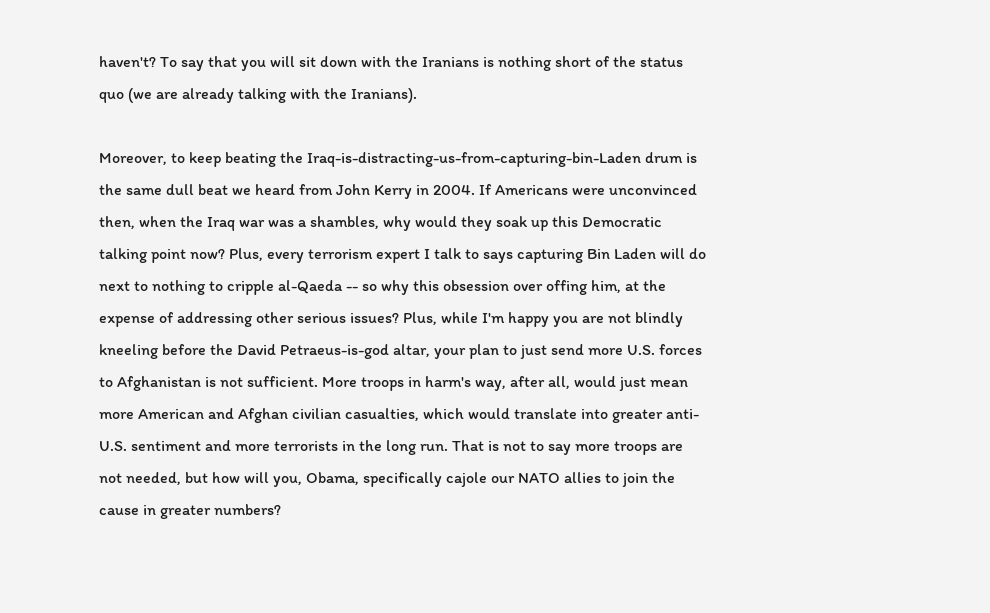haven't? To say that you will sit down with the Iranians is nothing short of the status quo (we are already talking with the Iranians).

Moreover, to keep beating the Iraq-is-distracting-us-from-capturing-bin-Laden drum is the same dull beat we heard from John Kerry in 2004. If Americans were unconvinced then, when the Iraq war was a shambles, why would they soak up this Democratic talking point now? Plus, every terrorism expert I talk to says capturing Bin Laden will do next to nothing to cripple al-Qaeda -- so why this obsession over offing him, at the expense of addressing other serious issues? Plus, while I'm happy you are not blindly kneeling before the David Petraeus-is-god altar, your plan to just send more U.S. forces to Afghanistan is not sufficient. More troops in harm's way, after all, would just mean more American and Afghan civilian casualties, which would translate into greater anti-U.S. sentiment and more terrorists in the long run. That is not to say more troops are not needed, but how will you, Obama, specifically cajole our NATO allies to join the cause in greater numbers?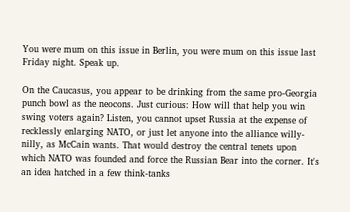You were mum on this issue in Berlin, you were mum on this issue last Friday night. Speak up.

On the Caucasus, you appear to be drinking from the same pro-Georgia punch bowl as the neocons. Just curious: How will that help you win swing voters again? Listen, you cannot upset Russia at the expense of recklessly enlarging NATO, or just let anyone into the alliance willy-nilly, as McCain wants. That would destroy the central tenets upon which NATO was founded and force the Russian Bear into the corner. It's an idea hatched in a few think-tanks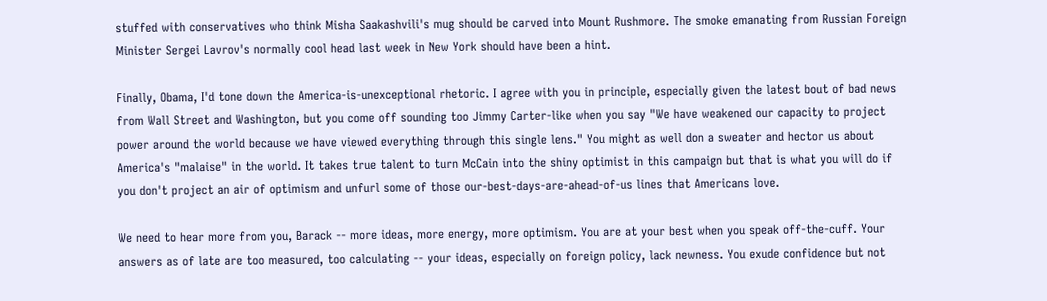stuffed with conservatives who think Misha Saakashvili's mug should be carved into Mount Rushmore. The smoke emanating from Russian Foreign Minister Sergei Lavrov's normally cool head last week in New York should have been a hint.

Finally, Obama, I'd tone down the America-is-unexceptional rhetoric. I agree with you in principle, especially given the latest bout of bad news from Wall Street and Washington, but you come off sounding too Jimmy Carter-like when you say "We have weakened our capacity to project power around the world because we have viewed everything through this single lens." You might as well don a sweater and hector us about America's "malaise" in the world. It takes true talent to turn McCain into the shiny optimist in this campaign but that is what you will do if you don't project an air of optimism and unfurl some of those our-best-days-are-ahead-of-us lines that Americans love.

We need to hear more from you, Barack -- more ideas, more energy, more optimism. You are at your best when you speak off-the-cuff. Your answers as of late are too measured, too calculating -- your ideas, especially on foreign policy, lack newness. You exude confidence but not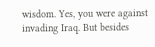wisdom. Yes, you were against invading Iraq. But besides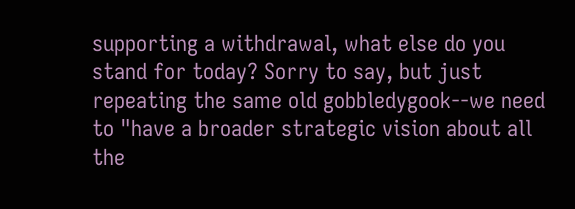supporting a withdrawal, what else do you stand for today? Sorry to say, but just repeating the same old gobbledygook--we need to "have a broader strategic vision about all the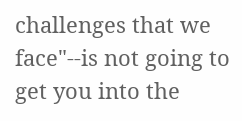challenges that we face"--is not going to get you into the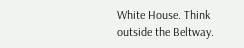White House. Think outside the Beltway.